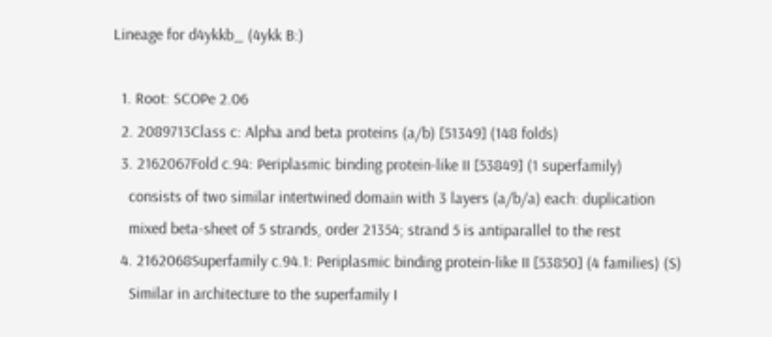Lineage for d4ykkb_ (4ykk B:)

  1. Root: SCOPe 2.06
  2. 2089713Class c: Alpha and beta proteins (a/b) [51349] (148 folds)
  3. 2162067Fold c.94: Periplasmic binding protein-like II [53849] (1 superfamily)
    consists of two similar intertwined domain with 3 layers (a/b/a) each: duplication
    mixed beta-sheet of 5 strands, order 21354; strand 5 is antiparallel to the rest
  4. 2162068Superfamily c.94.1: Periplasmic binding protein-like II [53850] (4 families) (S)
    Similar in architecture to the superfamily I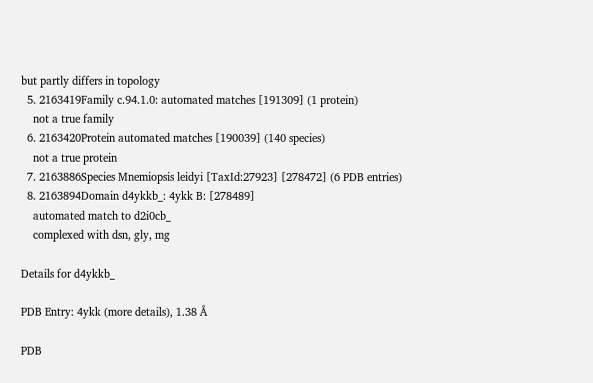but partly differs in topology
  5. 2163419Family c.94.1.0: automated matches [191309] (1 protein)
    not a true family
  6. 2163420Protein automated matches [190039] (140 species)
    not a true protein
  7. 2163886Species Mnemiopsis leidyi [TaxId:27923] [278472] (6 PDB entries)
  8. 2163894Domain d4ykkb_: 4ykk B: [278489]
    automated match to d2i0cb_
    complexed with dsn, gly, mg

Details for d4ykkb_

PDB Entry: 4ykk (more details), 1.38 Å

PDB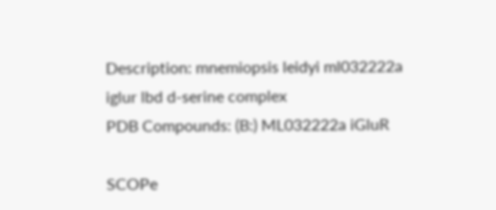Description: mnemiopsis leidyi ml032222a iglur lbd d-serine complex
PDB Compounds: (B:) ML032222a iGluR

SCOPe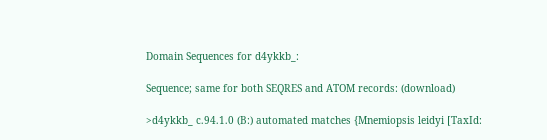Domain Sequences for d4ykkb_:

Sequence; same for both SEQRES and ATOM records: (download)

>d4ykkb_ c.94.1.0 (B:) automated matches {Mnemiopsis leidyi [TaxId: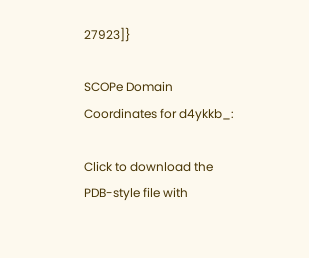27923]}

SCOPe Domain Coordinates for d4ykkb_:

Click to download the PDB-style file with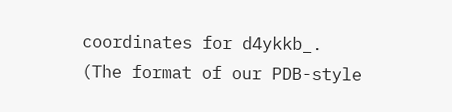coordinates for d4ykkb_.
(The format of our PDB-style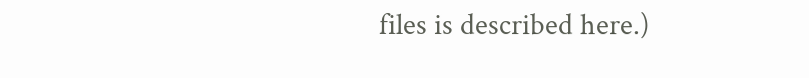files is described here.)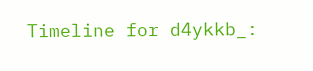Timeline for d4ykkb_: